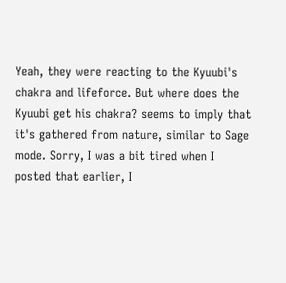Yeah, they were reacting to the Kyuubi's chakra and lifeforce. But where does the Kyuubi get his chakra? seems to imply that it's gathered from nature, similar to Sage mode. Sorry, I was a bit tired when I posted that earlier, I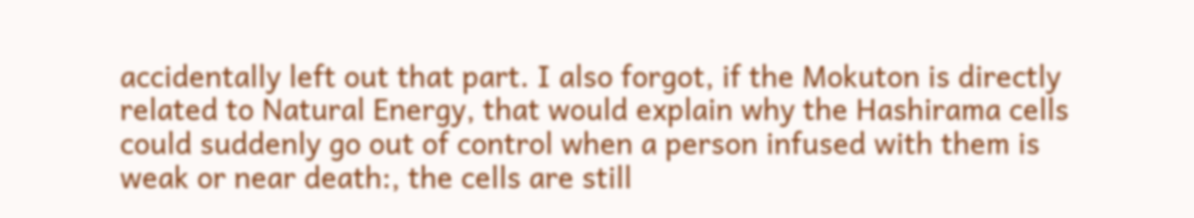accidentally left out that part. I also forgot, if the Mokuton is directly related to Natural Energy, that would explain why the Hashirama cells could suddenly go out of control when a person infused with them is weak or near death:, the cells are still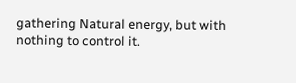gathering Natural energy, but with nothing to control it.